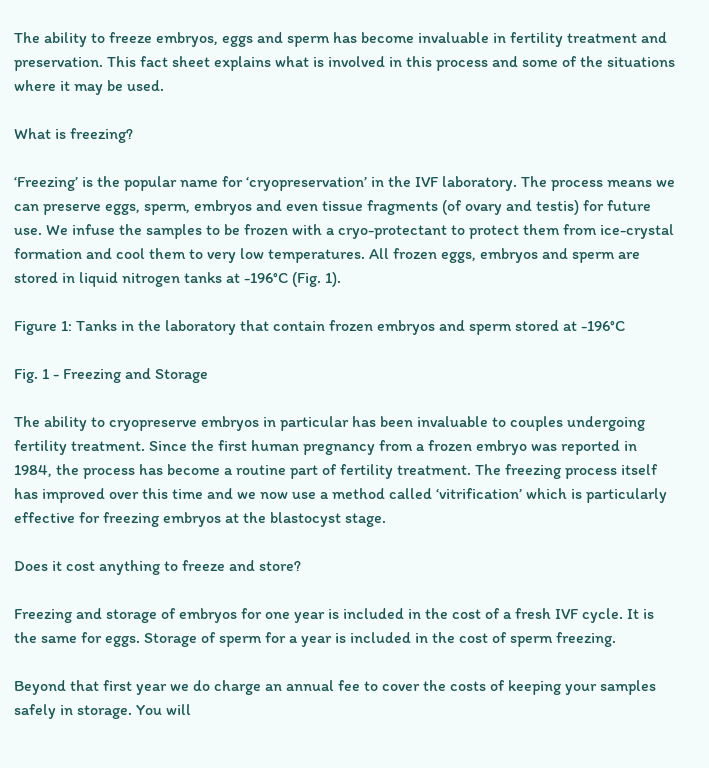The ability to freeze embryos, eggs and sperm has become invaluable in fertility treatment and preservation. This fact sheet explains what is involved in this process and some of the situations where it may be used.

What is freezing?

‘Freezing’ is the popular name for ‘cryopreservation’ in the IVF laboratory. The process means we can preserve eggs, sperm, embryos and even tissue fragments (of ovary and testis) for future use. We infuse the samples to be frozen with a cryo-protectant to protect them from ice-crystal formation and cool them to very low temperatures. All frozen eggs, embryos and sperm are stored in liquid nitrogen tanks at -196°C (Fig. 1).

Figure 1: Tanks in the laboratory that contain frozen embryos and sperm stored at -196°C

Fig. 1 - Freezing and Storage

The ability to cryopreserve embryos in particular has been invaluable to couples undergoing fertility treatment. Since the first human pregnancy from a frozen embryo was reported in 1984, the process has become a routine part of fertility treatment. The freezing process itself has improved over this time and we now use a method called ‘vitrification’ which is particularly effective for freezing embryos at the blastocyst stage.

Does it cost anything to freeze and store?

Freezing and storage of embryos for one year is included in the cost of a fresh IVF cycle. It is the same for eggs. Storage of sperm for a year is included in the cost of sperm freezing.

Beyond that first year we do charge an annual fee to cover the costs of keeping your samples safely in storage. You will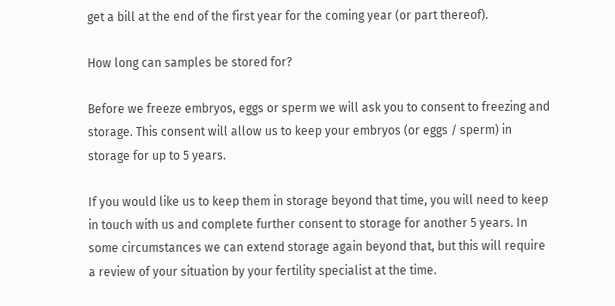get a bill at the end of the first year for the coming year (or part thereof).

How long can samples be stored for?

Before we freeze embryos, eggs or sperm we will ask you to consent to freezing and storage. This consent will allow us to keep your embryos (or eggs / sperm) in storage for up to 5 years.

If you would like us to keep them in storage beyond that time, you will need to keep in touch with us and complete further consent to storage for another 5 years. In some circumstances we can extend storage again beyond that, but this will require
a review of your situation by your fertility specialist at the time.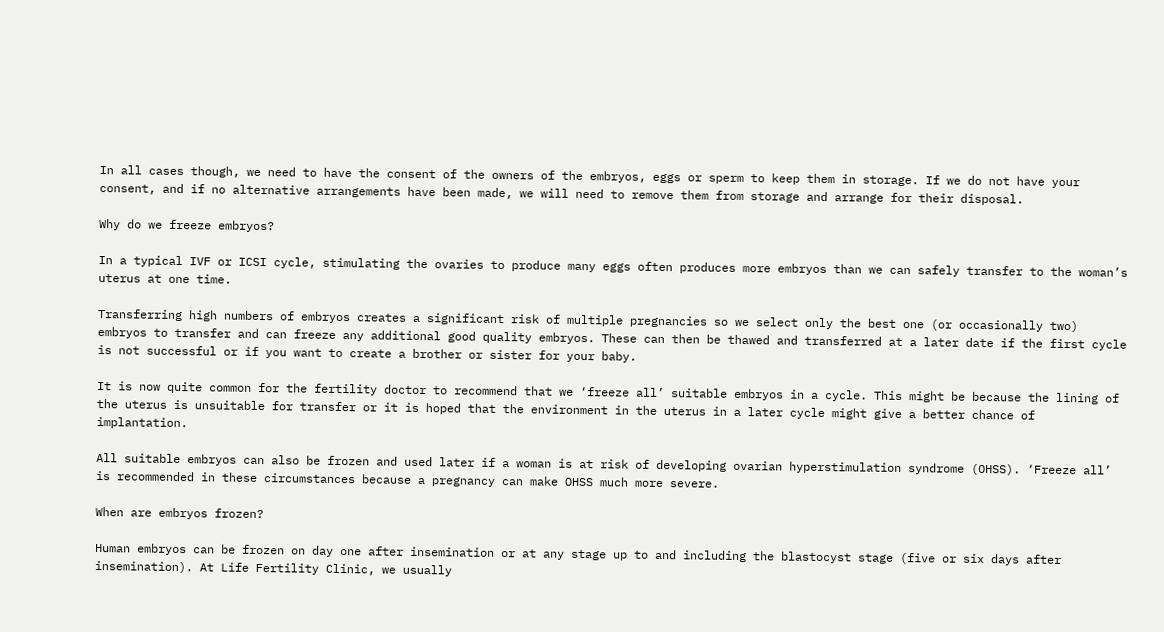In all cases though, we need to have the consent of the owners of the embryos, eggs or sperm to keep them in storage. If we do not have your consent, and if no alternative arrangements have been made, we will need to remove them from storage and arrange for their disposal.

Why do we freeze embryos?

In a typical IVF or ICSI cycle, stimulating the ovaries to produce many eggs often produces more embryos than we can safely transfer to the woman’s uterus at one time.

Transferring high numbers of embryos creates a significant risk of multiple pregnancies so we select only the best one (or occasionally two) embryos to transfer and can freeze any additional good quality embryos. These can then be thawed and transferred at a later date if the first cycle is not successful or if you want to create a brother or sister for your baby.

It is now quite common for the fertility doctor to recommend that we ‘freeze all’ suitable embryos in a cycle. This might be because the lining of the uterus is unsuitable for transfer or it is hoped that the environment in the uterus in a later cycle might give a better chance of implantation.

All suitable embryos can also be frozen and used later if a woman is at risk of developing ovarian hyperstimulation syndrome (OHSS). ‘Freeze all’ is recommended in these circumstances because a pregnancy can make OHSS much more severe.

When are embryos frozen?

Human embryos can be frozen on day one after insemination or at any stage up to and including the blastocyst stage (five or six days after insemination). At Life Fertility Clinic, we usually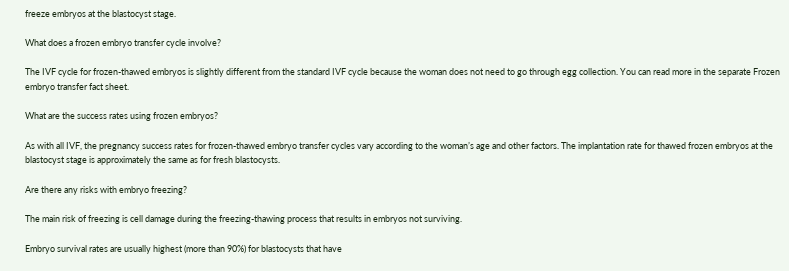freeze embryos at the blastocyst stage.

What does a frozen embryo transfer cycle involve?

The IVF cycle for frozen-thawed embryos is slightly different from the standard IVF cycle because the woman does not need to go through egg collection. You can read more in the separate Frozen embryo transfer fact sheet.

What are the success rates using frozen embryos?

As with all IVF, the pregnancy success rates for frozen-thawed embryo transfer cycles vary according to the woman’s age and other factors. The implantation rate for thawed frozen embryos at the blastocyst stage is approximately the same as for fresh blastocysts.

Are there any risks with embryo freezing?

The main risk of freezing is cell damage during the freezing-thawing process that results in embryos not surviving.

Embryo survival rates are usually highest (more than 90%) for blastocysts that have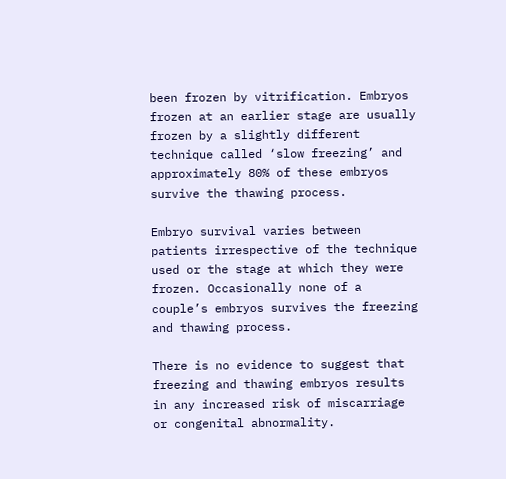been frozen by vitrification. Embryos frozen at an earlier stage are usually frozen by a slightly different technique called ‘slow freezing’ and approximately 80% of these embryos survive the thawing process.

Embryo survival varies between patients irrespective of the technique used or the stage at which they were frozen. Occasionally none of a couple’s embryos survives the freezing and thawing process.

There is no evidence to suggest that freezing and thawing embryos results in any increased risk of miscarriage or congenital abnormality.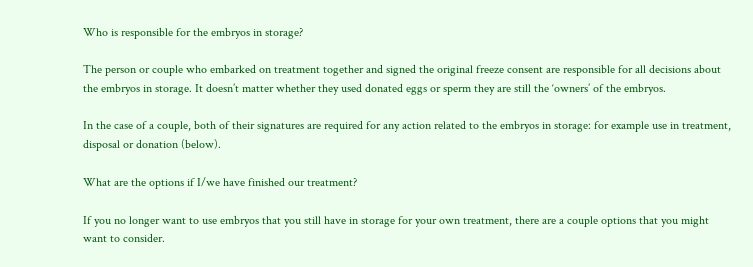Who is responsible for the embryos in storage?

The person or couple who embarked on treatment together and signed the original freeze consent are responsible for all decisions about the embryos in storage. It doesn’t matter whether they used donated eggs or sperm they are still the ‘owners’ of the embryos.

In the case of a couple, both of their signatures are required for any action related to the embryos in storage: for example use in treatment, disposal or donation (below).

What are the options if I/we have finished our treatment?

If you no longer want to use embryos that you still have in storage for your own treatment, there are a couple options that you might want to consider.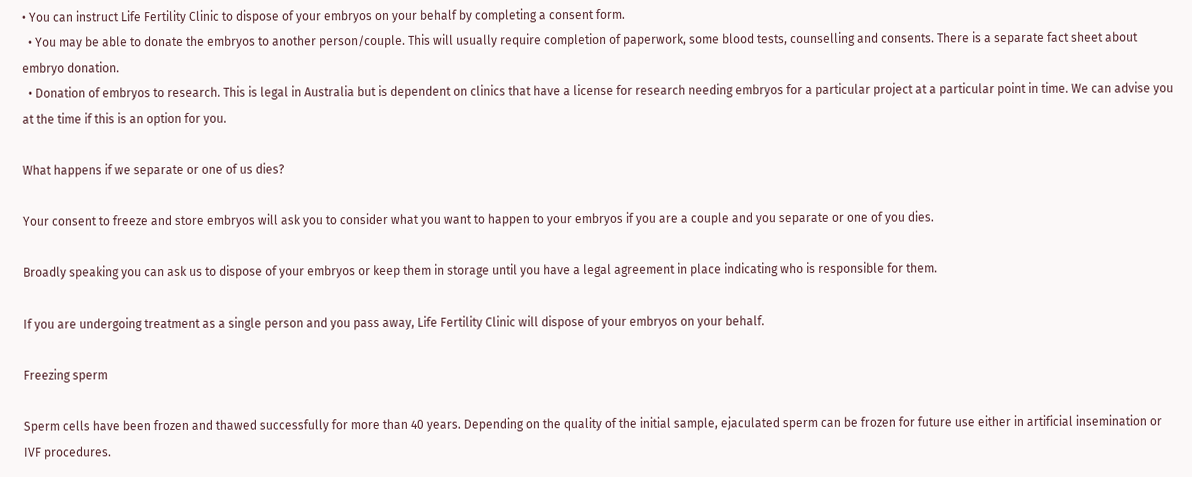• You can instruct Life Fertility Clinic to dispose of your embryos on your behalf by completing a consent form.
  • You may be able to donate the embryos to another person/couple. This will usually require completion of paperwork, some blood tests, counselling and consents. There is a separate fact sheet about embryo donation.
  • Donation of embryos to research. This is legal in Australia but is dependent on clinics that have a license for research needing embryos for a particular project at a particular point in time. We can advise you at the time if this is an option for you.

What happens if we separate or one of us dies?

Your consent to freeze and store embryos will ask you to consider what you want to happen to your embryos if you are a couple and you separate or one of you dies.

Broadly speaking you can ask us to dispose of your embryos or keep them in storage until you have a legal agreement in place indicating who is responsible for them.

If you are undergoing treatment as a single person and you pass away, Life Fertility Clinic will dispose of your embryos on your behalf.

Freezing sperm

Sperm cells have been frozen and thawed successfully for more than 40 years. Depending on the quality of the initial sample, ejaculated sperm can be frozen for future use either in artificial insemination or IVF procedures.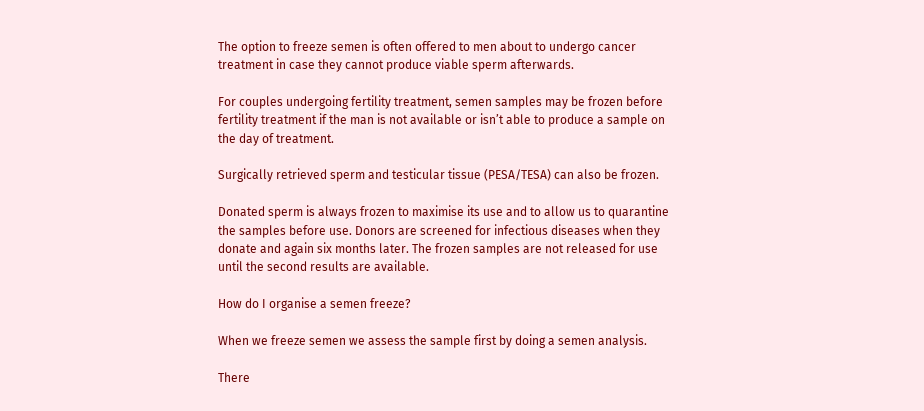The option to freeze semen is often offered to men about to undergo cancer treatment in case they cannot produce viable sperm afterwards.

For couples undergoing fertility treatment, semen samples may be frozen before fertility treatment if the man is not available or isn’t able to produce a sample on the day of treatment.

Surgically retrieved sperm and testicular tissue (PESA/TESA) can also be frozen.

Donated sperm is always frozen to maximise its use and to allow us to quarantine the samples before use. Donors are screened for infectious diseases when they donate and again six months later. The frozen samples are not released for use until the second results are available.

How do I organise a semen freeze?

When we freeze semen we assess the sample first by doing a semen analysis.

There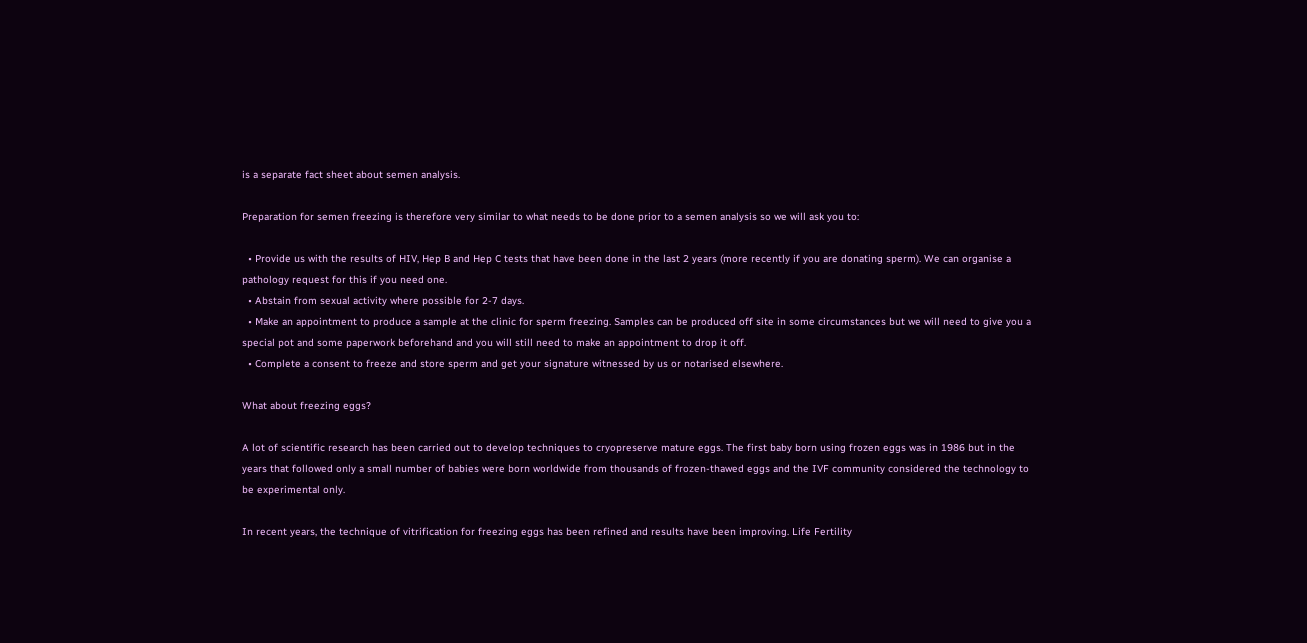is a separate fact sheet about semen analysis.

Preparation for semen freezing is therefore very similar to what needs to be done prior to a semen analysis so we will ask you to:

  • Provide us with the results of HIV, Hep B and Hep C tests that have been done in the last 2 years (more recently if you are donating sperm). We can organise a pathology request for this if you need one.
  • Abstain from sexual activity where possible for 2-7 days.
  • Make an appointment to produce a sample at the clinic for sperm freezing. Samples can be produced off site in some circumstances but we will need to give you a special pot and some paperwork beforehand and you will still need to make an appointment to drop it off.
  • Complete a consent to freeze and store sperm and get your signature witnessed by us or notarised elsewhere.

What about freezing eggs?

A lot of scientific research has been carried out to develop techniques to cryopreserve mature eggs. The first baby born using frozen eggs was in 1986 but in the years that followed only a small number of babies were born worldwide from thousands of frozen-thawed eggs and the IVF community considered the technology to be experimental only.

In recent years, the technique of vitrification for freezing eggs has been refined and results have been improving. Life Fertility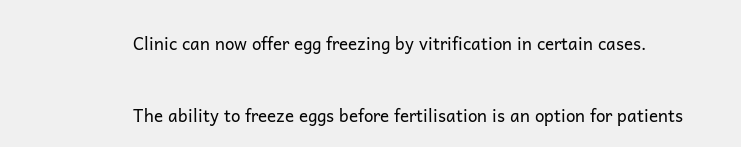Clinic can now offer egg freezing by vitrification in certain cases.

The ability to freeze eggs before fertilisation is an option for patients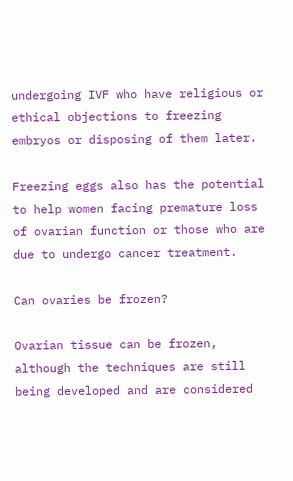undergoing IVF who have religious or ethical objections to freezing embryos or disposing of them later.

Freezing eggs also has the potential to help women facing premature loss of ovarian function or those who are due to undergo cancer treatment.

Can ovaries be frozen?

Ovarian tissue can be frozen, although the techniques are still being developed and are considered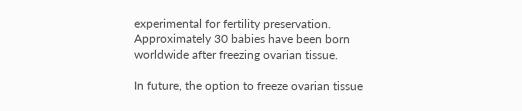experimental for fertility preservation. Approximately 30 babies have been born worldwide after freezing ovarian tissue.

In future, the option to freeze ovarian tissue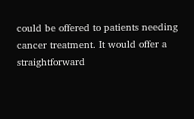could be offered to patients needing cancer treatment. It would offer a straightforward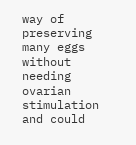way of preserving many eggs without needing ovarian stimulation and could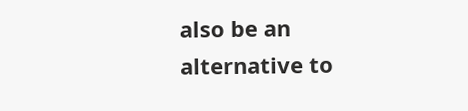also be an alternative to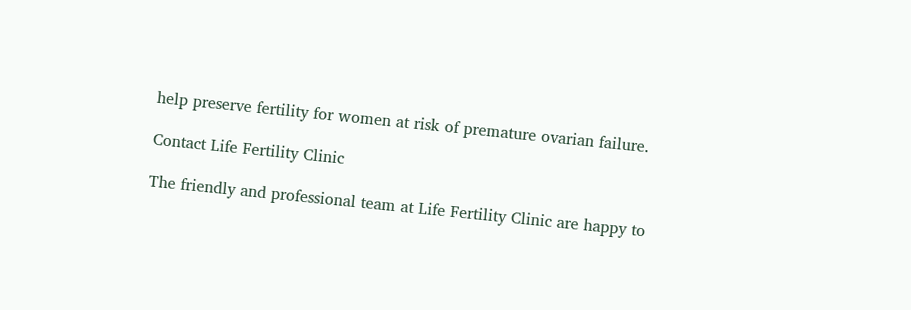help preserve fertility for women at risk of premature ovarian failure.

Contact Life Fertility Clinic

The friendly and professional team at Life Fertility Clinic are happy to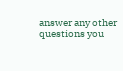answer any other questions you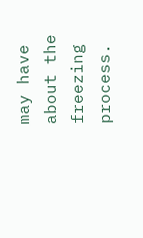may have about the freezing process.